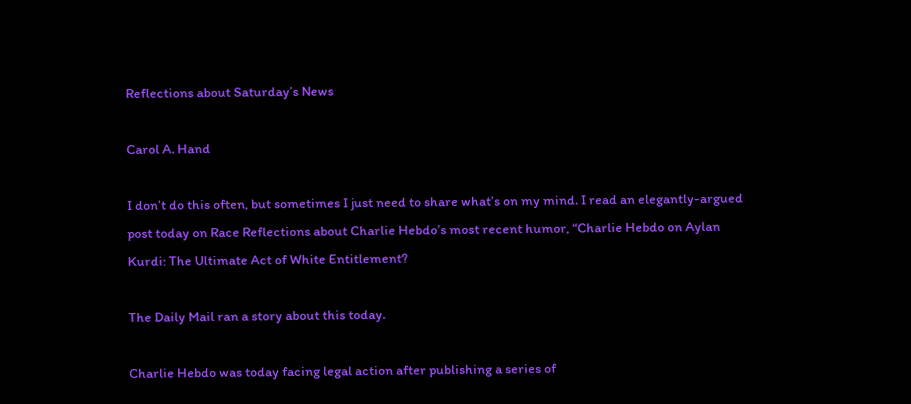Reflections about Saturday’s News

Carol A. Hand

I don’t do this often, but sometimes I just need to share what’s on my mind. I read an elegantly-argued post today on Race Reflections about Charlie Hebdo’s most recent humor, “Charlie Hebdo on Aylan Kurdi: The Ultimate Act of White Entitlement?

The Daily Mail ran a story about this today.

Charlie Hebdo was today facing legal action after publishing a series of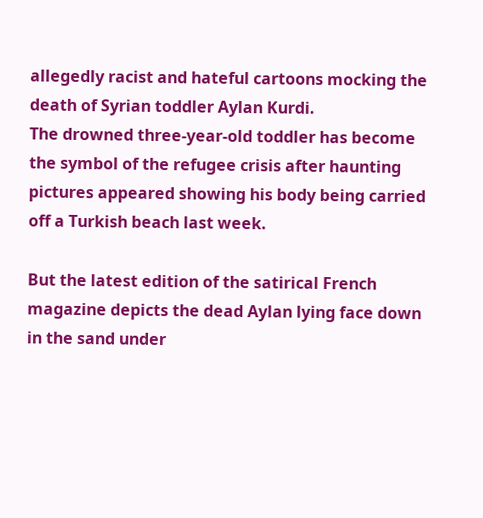allegedly racist and hateful cartoons mocking the death of Syrian toddler Aylan Kurdi.
The drowned three-year-old toddler has become the symbol of the refugee crisis after haunting pictures appeared showing his body being carried off a Turkish beach last week.

But the latest edition of the satirical French magazine depicts the dead Aylan lying face down in the sand under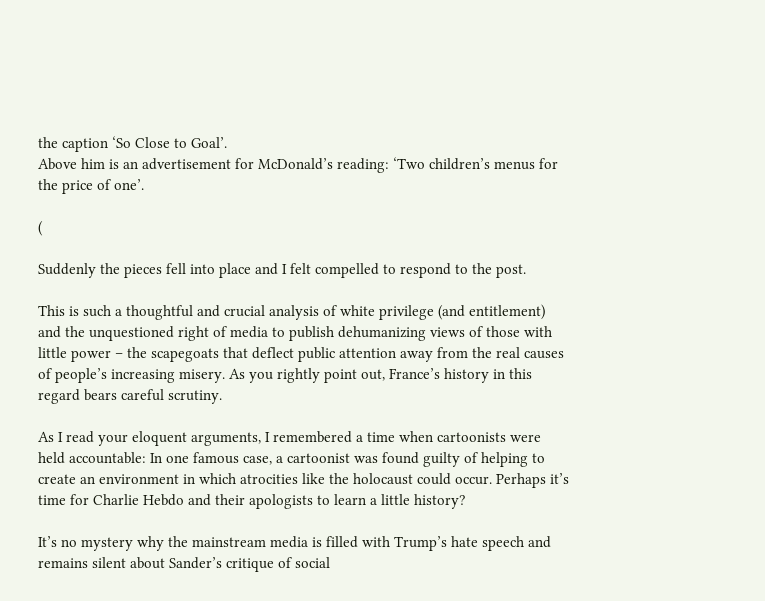the caption ‘So Close to Goal’.
Above him is an advertisement for McDonald’s reading: ‘Two children’s menus for the price of one’.

(

Suddenly the pieces fell into place and I felt compelled to respond to the post.

This is such a thoughtful and crucial analysis of white privilege (and entitlement) and the unquestioned right of media to publish dehumanizing views of those with little power – the scapegoats that deflect public attention away from the real causes of people’s increasing misery. As you rightly point out, France’s history in this regard bears careful scrutiny.

As I read your eloquent arguments, I remembered a time when cartoonists were held accountable: In one famous case, a cartoonist was found guilty of helping to create an environment in which atrocities like the holocaust could occur. Perhaps it’s time for Charlie Hebdo and their apologists to learn a little history?

It’s no mystery why the mainstream media is filled with Trump’s hate speech and remains silent about Sander’s critique of social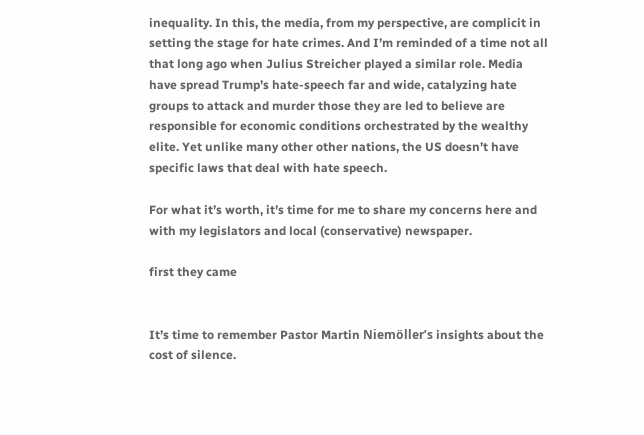inequality. In this, the media, from my perspective, are complicit in setting the stage for hate crimes. And I’m reminded of a time not all that long ago when Julius Streicher played a similar role. Media have spread Trump’s hate-speech far and wide, catalyzing hate groups to attack and murder those they are led to believe are responsible for economic conditions orchestrated by the wealthy elite. Yet unlike many other other nations, the US doesn’t have specific laws that deal with hate speech.

For what it’s worth, it’s time for me to share my concerns here and with my legislators and local (conservative) newspaper.

first they came


It’s time to remember Pastor Martin Niemöller’s insights about the cost of silence.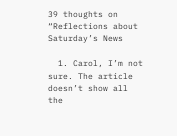39 thoughts on “Reflections about Saturday’s News

  1. Carol, I’m not sure. The article doesn’t show all the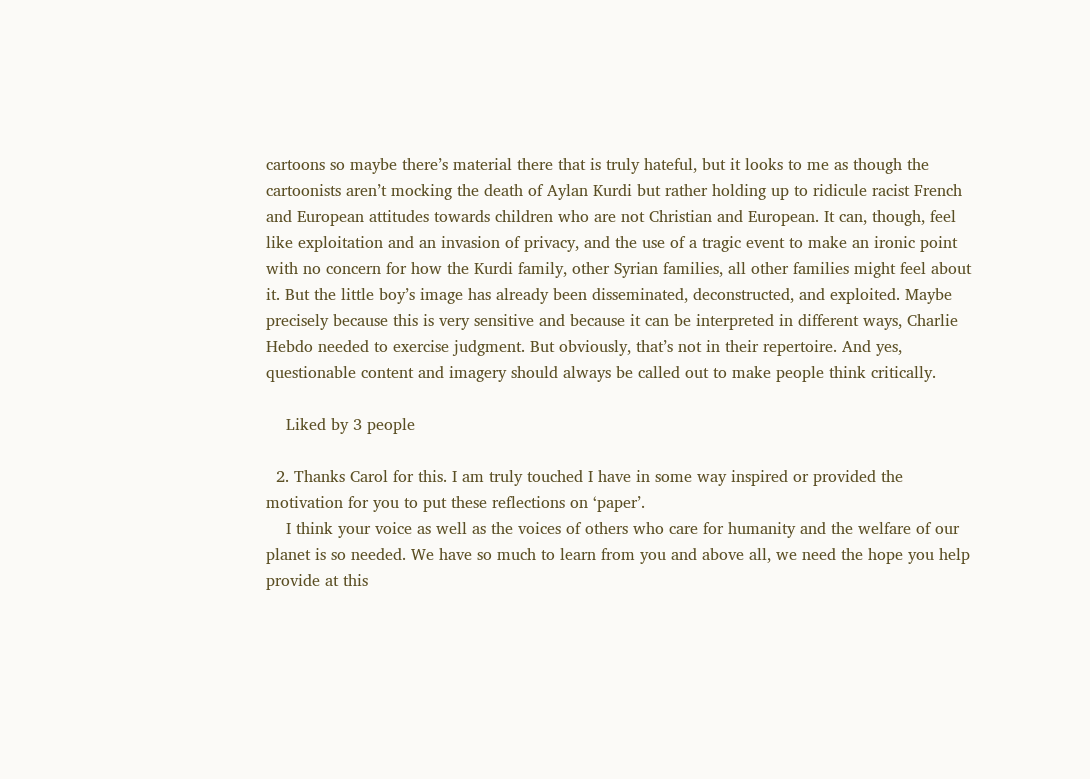cartoons so maybe there’s material there that is truly hateful, but it looks to me as though the cartoonists aren’t mocking the death of Aylan Kurdi but rather holding up to ridicule racist French and European attitudes towards children who are not Christian and European. It can, though, feel like exploitation and an invasion of privacy, and the use of a tragic event to make an ironic point with no concern for how the Kurdi family, other Syrian families, all other families might feel about it. But the little boy’s image has already been disseminated, deconstructed, and exploited. Maybe precisely because this is very sensitive and because it can be interpreted in different ways, Charlie Hebdo needed to exercise judgment. But obviously, that’s not in their repertoire. And yes, questionable content and imagery should always be called out to make people think critically.

    Liked by 3 people

  2. Thanks Carol for this. I am truly touched I have in some way inspired or provided the motivation for you to put these reflections on ‘paper’.
    I think your voice as well as the voices of others who care for humanity and the welfare of our planet is so needed. We have so much to learn from you and above all, we need the hope you help provide at this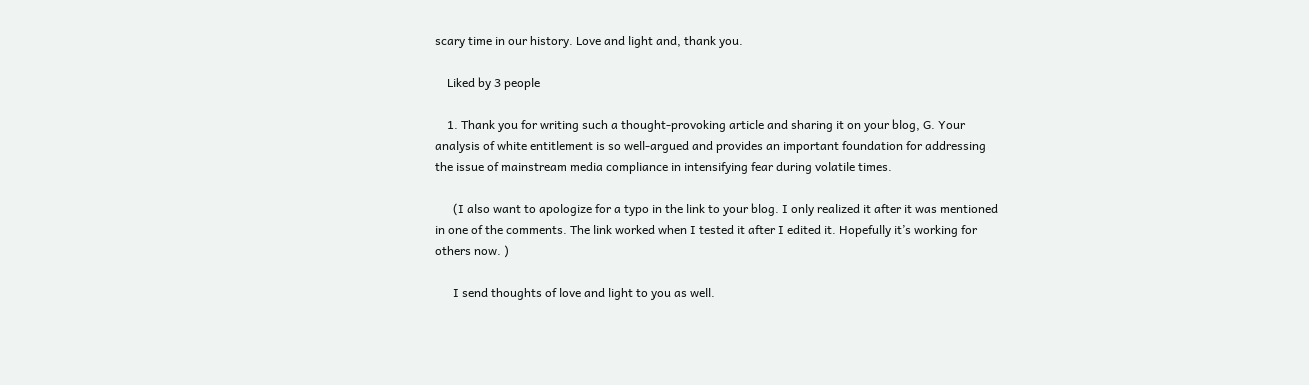scary time in our history. Love and light and, thank you.

    Liked by 3 people

    1. Thank you for writing such a thought-provoking article and sharing it on your blog, G. Your analysis of white entitlement is so well-argued and provides an important foundation for addressing the issue of mainstream media compliance in intensifying fear during volatile times.

      (I also want to apologize for a typo in the link to your blog. I only realized it after it was mentioned in one of the comments. The link worked when I tested it after I edited it. Hopefully it’s working for others now. )

      I send thoughts of love and light to you as well.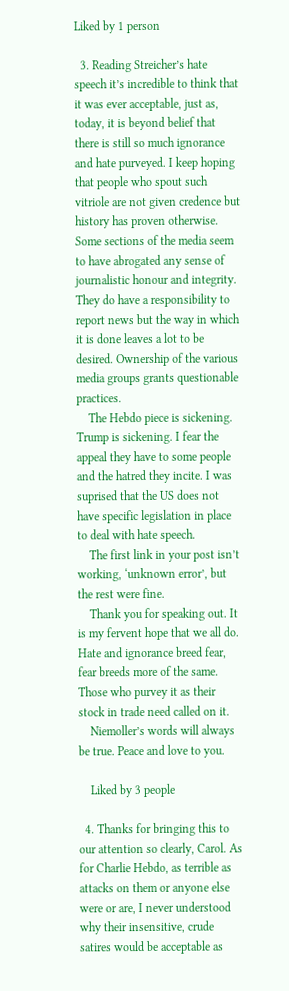Liked by 1 person

  3. Reading Streicher’s hate speech it’s incredible to think that it was ever acceptable, just as, today, it is beyond belief that there is still so much ignorance and hate purveyed. I keep hoping that people who spout such vitriole are not given credence but history has proven otherwise. Some sections of the media seem to have abrogated any sense of journalistic honour and integrity. They do have a responsibility to report news but the way in which it is done leaves a lot to be desired. Ownership of the various media groups grants questionable practices.
    The Hebdo piece is sickening. Trump is sickening. I fear the appeal they have to some people and the hatred they incite. I was suprised that the US does not have specific legislation in place to deal with hate speech.
    The first link in your post isn’t working, ‘unknown error’, but the rest were fine.
    Thank you for speaking out. It is my fervent hope that we all do. Hate and ignorance breed fear, fear breeds more of the same. Those who purvey it as their stock in trade need called on it.
    Niemoller’s words will always be true. Peace and love to you.

    Liked by 3 people

  4. Thanks for bringing this to our attention so clearly, Carol. As for Charlie Hebdo, as terrible as attacks on them or anyone else were or are, I never understood why their insensitive, crude satires would be acceptable as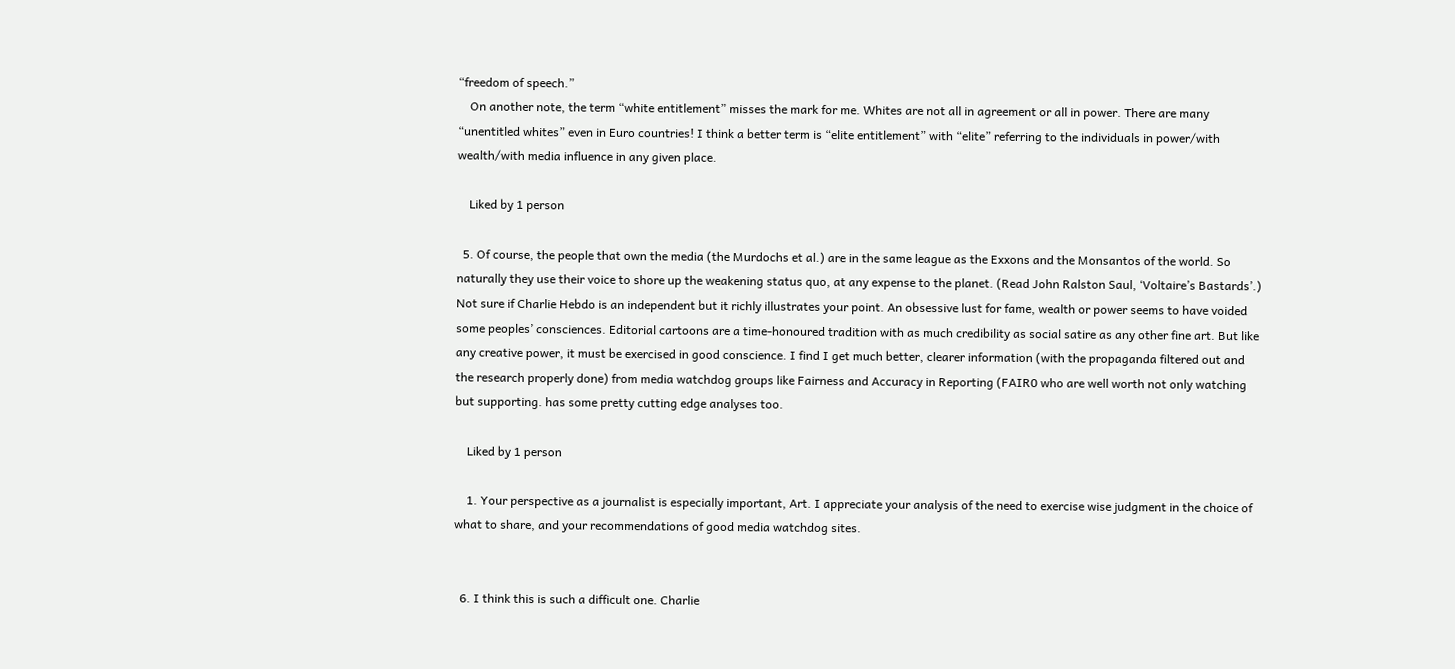“freedom of speech.”
    On another note, the term “white entitlement” misses the mark for me. Whites are not all in agreement or all in power. There are many “unentitled whites” even in Euro countries! I think a better term is “elite entitlement” with “elite” referring to the individuals in power/with wealth/with media influence in any given place.

    Liked by 1 person

  5. Of course, the people that own the media (the Murdochs et al.) are in the same league as the Exxons and the Monsantos of the world. So naturally they use their voice to shore up the weakening status quo, at any expense to the planet. (Read John Ralston Saul, ‘Voltaire’s Bastards’.) Not sure if Charlie Hebdo is an independent but it richly illustrates your point. An obsessive lust for fame, wealth or power seems to have voided some peoples’ consciences. Editorial cartoons are a time-honoured tradition with as much credibility as social satire as any other fine art. But like any creative power, it must be exercised in good conscience. I find I get much better, clearer information (with the propaganda filtered out and the research properly done) from media watchdog groups like Fairness and Accuracy in Reporting (FAIR0 who are well worth not only watching but supporting. has some pretty cutting edge analyses too.

    Liked by 1 person

    1. Your perspective as a journalist is especially important, Art. I appreciate your analysis of the need to exercise wise judgment in the choice of what to share, and your recommendations of good media watchdog sites.


  6. I think this is such a difficult one. Charlie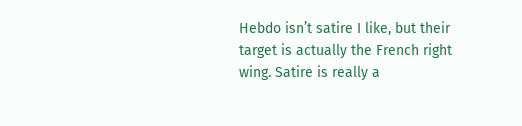Hebdo isn’t satire I like, but their target is actually the French right wing. Satire is really a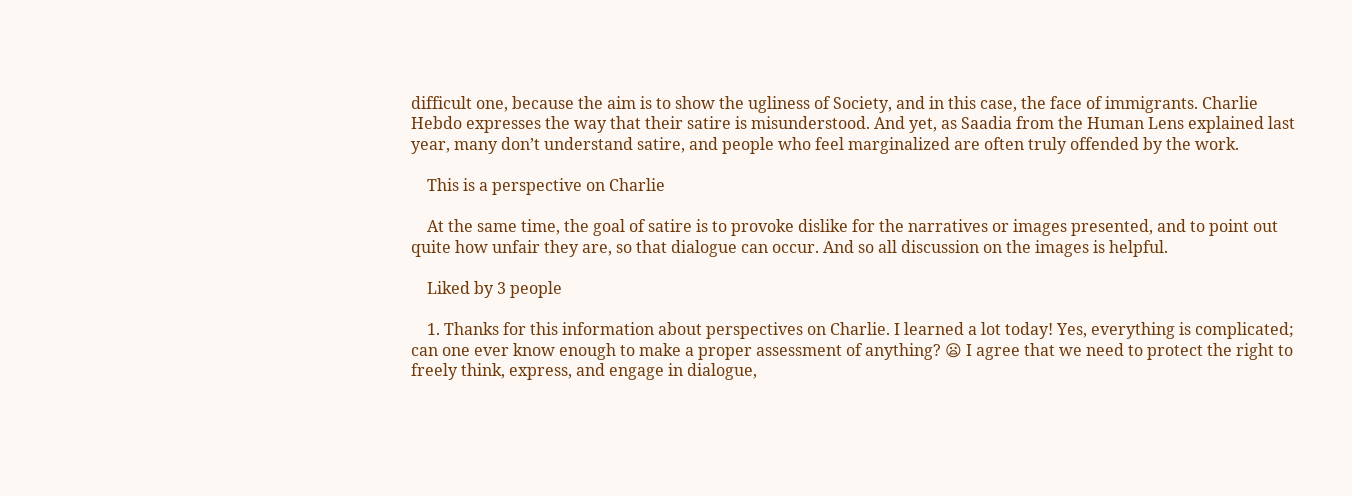difficult one, because the aim is to show the ugliness of Society, and in this case, the face of immigrants. Charlie Hebdo expresses the way that their satire is misunderstood. And yet, as Saadia from the Human Lens explained last year, many don’t understand satire, and people who feel marginalized are often truly offended by the work.

    This is a perspective on Charlie

    At the same time, the goal of satire is to provoke dislike for the narratives or images presented, and to point out quite how unfair they are, so that dialogue can occur. And so all discussion on the images is helpful.

    Liked by 3 people

    1. Thanks for this information about perspectives on Charlie. I learned a lot today! Yes, everything is complicated; can one ever know enough to make a proper assessment of anything? 😦 I agree that we need to protect the right to freely think, express, and engage in dialogue,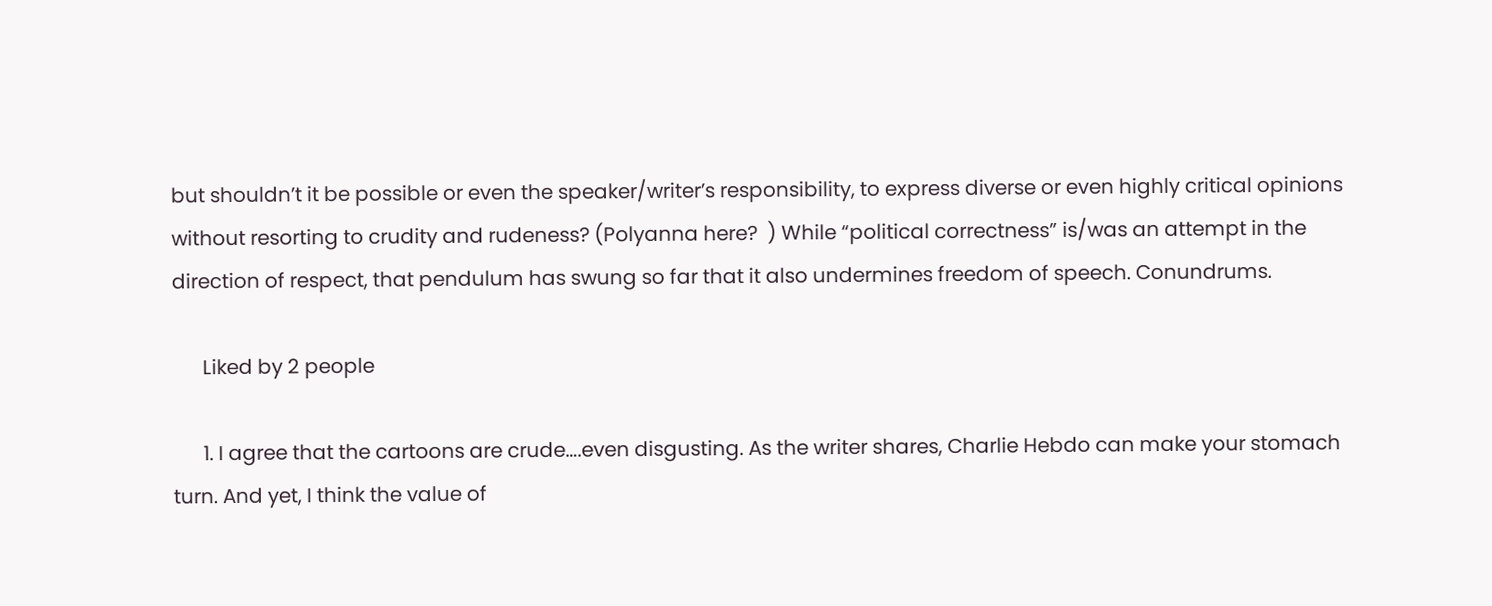but shouldn’t it be possible or even the speaker/writer’s responsibility, to express diverse or even highly critical opinions without resorting to crudity and rudeness? (Polyanna here?  ) While “political correctness” is/was an attempt in the direction of respect, that pendulum has swung so far that it also undermines freedom of speech. Conundrums.

      Liked by 2 people

      1. I agree that the cartoons are crude….even disgusting. As the writer shares, Charlie Hebdo can make your stomach turn. And yet, I think the value of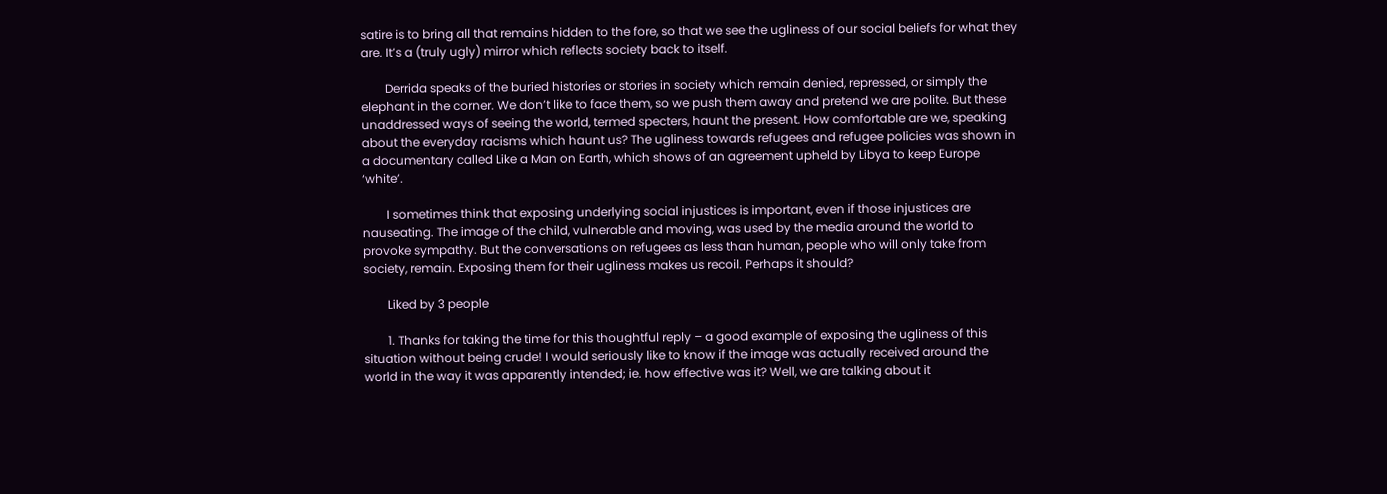satire is to bring all that remains hidden to the fore, so that we see the ugliness of our social beliefs for what they are. It’s a (truly ugly) mirror which reflects society back to itself.

        Derrida speaks of the buried histories or stories in society which remain denied, repressed, or simply the elephant in the corner. We don’t like to face them, so we push them away and pretend we are polite. But these unaddressed ways of seeing the world, termed specters, haunt the present. How comfortable are we, speaking about the everyday racisms which haunt us? The ugliness towards refugees and refugee policies was shown in a documentary called Like a Man on Earth, which shows of an agreement upheld by Libya to keep Europe ‘white’.

        I sometimes think that exposing underlying social injustices is important, even if those injustices are nauseating. The image of the child, vulnerable and moving, was used by the media around the world to provoke sympathy. But the conversations on refugees as less than human, people who will only take from society, remain. Exposing them for their ugliness makes us recoil. Perhaps it should?

        Liked by 3 people

        1. Thanks for taking the time for this thoughtful reply – a good example of exposing the ugliness of this situation without being crude! I would seriously like to know if the image was actually received around the world in the way it was apparently intended; ie. how effective was it? Well, we are talking about it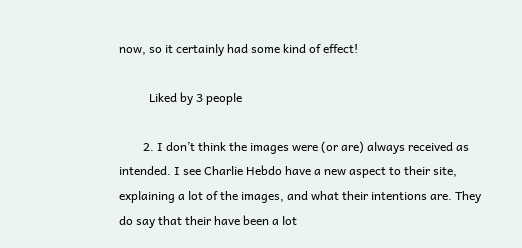now, so it certainly had some kind of effect!

          Liked by 3 people

        2. I don’t think the images were (or are) always received as intended. I see Charlie Hebdo have a new aspect to their site, explaining a lot of the images, and what their intentions are. They do say that their have been a lot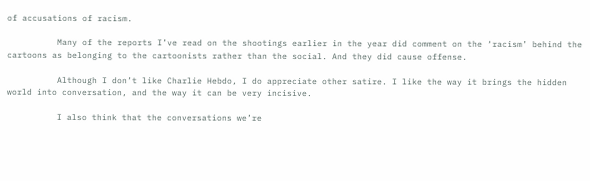of accusations of racism.

          Many of the reports I’ve read on the shootings earlier in the year did comment on the ‘racism’ behind the cartoons as belonging to the cartoonists rather than the social. And they did cause offense.

          Although I don’t like Charlie Hebdo, I do appreciate other satire. I like the way it brings the hidden world into conversation, and the way it can be very incisive.

          I also think that the conversations we’re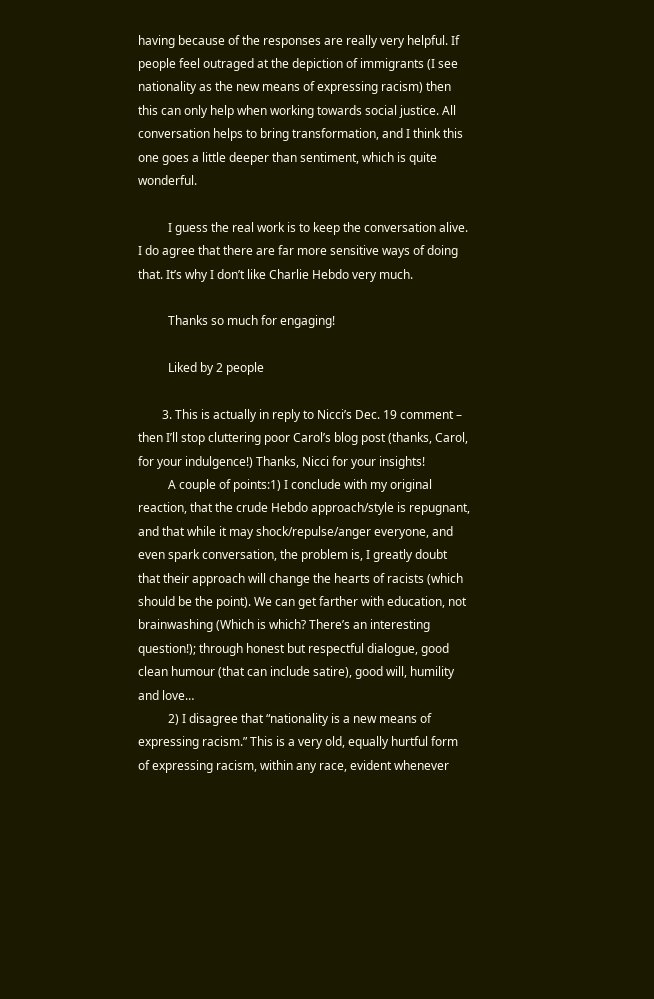having because of the responses are really very helpful. If people feel outraged at the depiction of immigrants (I see nationality as the new means of expressing racism) then this can only help when working towards social justice. All conversation helps to bring transformation, and I think this one goes a little deeper than sentiment, which is quite wonderful.

          I guess the real work is to keep the conversation alive. I do agree that there are far more sensitive ways of doing that. It’s why I don’t like Charlie Hebdo very much.

          Thanks so much for engaging!

          Liked by 2 people

        3. This is actually in reply to Nicci’s Dec. 19 comment – then I’ll stop cluttering poor Carol’s blog post (thanks, Carol, for your indulgence!) Thanks, Nicci for your insights!
          A couple of points:1) I conclude with my original reaction, that the crude Hebdo approach/style is repugnant, and that while it may shock/repulse/anger everyone, and even spark conversation, the problem is, I greatly doubt that their approach will change the hearts of racists (which should be the point). We can get farther with education, not brainwashing (Which is which? There’s an interesting question!); through honest but respectful dialogue, good clean humour (that can include satire), good will, humility and love…
          2) I disagree that “nationality is a new means of expressing racism.” This is a very old, equally hurtful form of expressing racism, within any race, evident whenever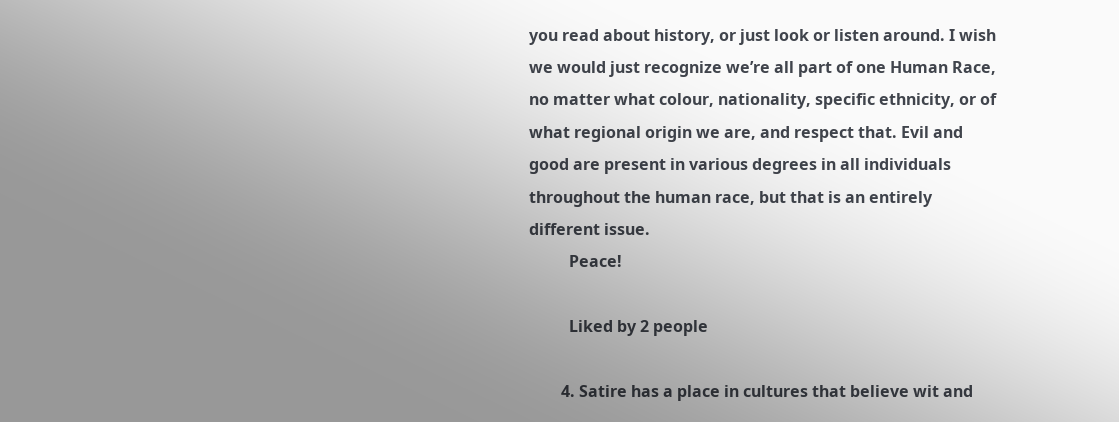you read about history, or just look or listen around. I wish we would just recognize we’re all part of one Human Race, no matter what colour, nationality, specific ethnicity, or of what regional origin we are, and respect that. Evil and good are present in various degrees in all individuals throughout the human race, but that is an entirely different issue.
          Peace!

          Liked by 2 people

        4. Satire has a place in cultures that believe wit and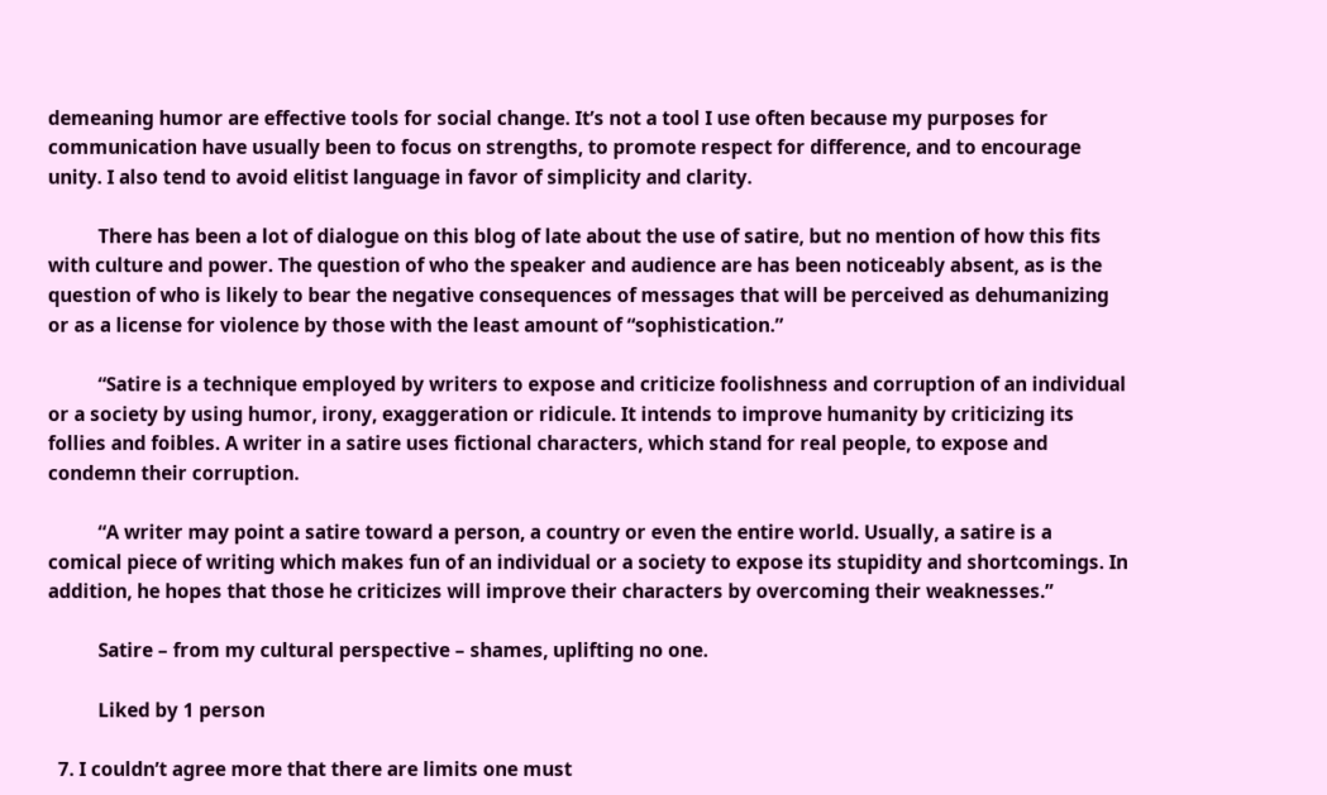demeaning humor are effective tools for social change. It’s not a tool I use often because my purposes for communication have usually been to focus on strengths, to promote respect for difference, and to encourage unity. I also tend to avoid elitist language in favor of simplicity and clarity.

          There has been a lot of dialogue on this blog of late about the use of satire, but no mention of how this fits with culture and power. The question of who the speaker and audience are has been noticeably absent, as is the question of who is likely to bear the negative consequences of messages that will be perceived as dehumanizing or as a license for violence by those with the least amount of “sophistication.”

          “Satire is a technique employed by writers to expose and criticize foolishness and corruption of an individual or a society by using humor, irony, exaggeration or ridicule. It intends to improve humanity by criticizing its follies and foibles. A writer in a satire uses fictional characters, which stand for real people, to expose and condemn their corruption.

          “A writer may point a satire toward a person, a country or even the entire world. Usually, a satire is a comical piece of writing which makes fun of an individual or a society to expose its stupidity and shortcomings. In addition, he hopes that those he criticizes will improve their characters by overcoming their weaknesses.”

          Satire – from my cultural perspective – shames, uplifting no one.

          Liked by 1 person

  7. I couldn’t agree more that there are limits one must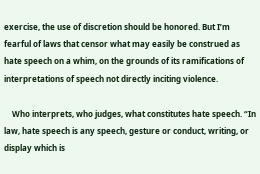exercise, the use of discretion should be honored. But I’m fearful of laws that censor what may easily be construed as hate speech on a whim, on the grounds of its ramifications of interpretations of speech not directly inciting violence.

    Who interprets, who judges, what constitutes hate speech. “In law, hate speech is any speech, gesture or conduct, writing, or display which is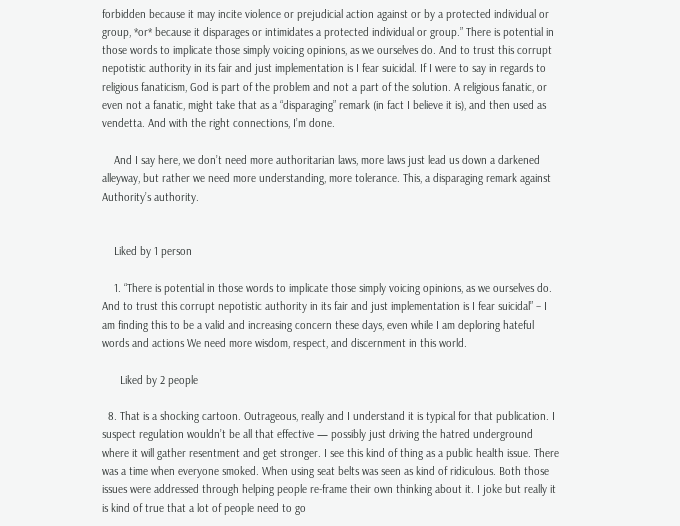forbidden because it may incite violence or prejudicial action against or by a protected individual or group, *or* because it disparages or intimidates a protected individual or group.” There is potential in those words to implicate those simply voicing opinions, as we ourselves do. And to trust this corrupt nepotistic authority in its fair and just implementation is I fear suicidal. If I were to say in regards to religious fanaticism, God is part of the problem and not a part of the solution. A religious fanatic, or even not a fanatic, might take that as a “disparaging” remark (in fact I believe it is), and then used as vendetta. And with the right connections, I’m done.

    And I say here, we don’t need more authoritarian laws, more laws just lead us down a darkened alleyway, but rather we need more understanding, more tolerance. This, a disparaging remark against Authority’s authority.


    Liked by 1 person

    1. “There is potential in those words to implicate those simply voicing opinions, as we ourselves do. And to trust this corrupt nepotistic authority in its fair and just implementation is I fear suicidal” – I am finding this to be a valid and increasing concern these days, even while I am deploring hateful words and actions We need more wisdom, respect, and discernment in this world.

      Liked by 2 people

  8. That is a shocking cartoon. Outrageous, really and I understand it is typical for that publication. I suspect regulation wouldn’t be all that effective — possibly just driving the hatred underground where it will gather resentment and get stronger. I see this kind of thing as a public health issue. There was a time when everyone smoked. When using seat belts was seen as kind of ridiculous. Both those issues were addressed through helping people re-frame their own thinking about it. I joke but really it is kind of true that a lot of people need to go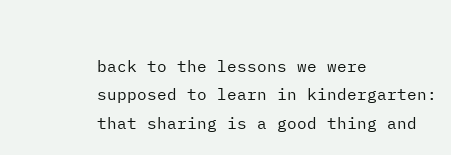back to the lessons we were supposed to learn in kindergarten: that sharing is a good thing and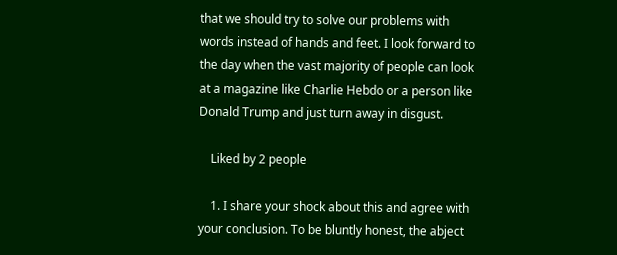that we should try to solve our problems with words instead of hands and feet. I look forward to the day when the vast majority of people can look at a magazine like Charlie Hebdo or a person like Donald Trump and just turn away in disgust.

    Liked by 2 people

    1. I share your shock about this and agree with your conclusion. To be bluntly honest, the abject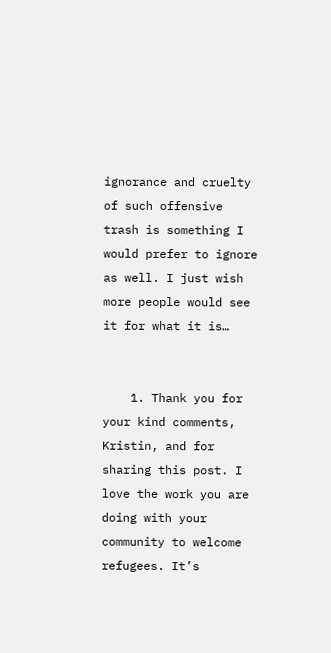ignorance and cruelty of such offensive trash is something I would prefer to ignore as well. I just wish more people would see it for what it is…


    1. Thank you for your kind comments, Kristin, and for sharing this post. I love the work you are doing with your community to welcome refugees. It’s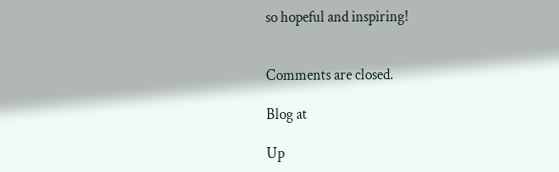so hopeful and inspiring!


Comments are closed.

Blog at

Up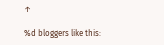↑

%d bloggers like this: